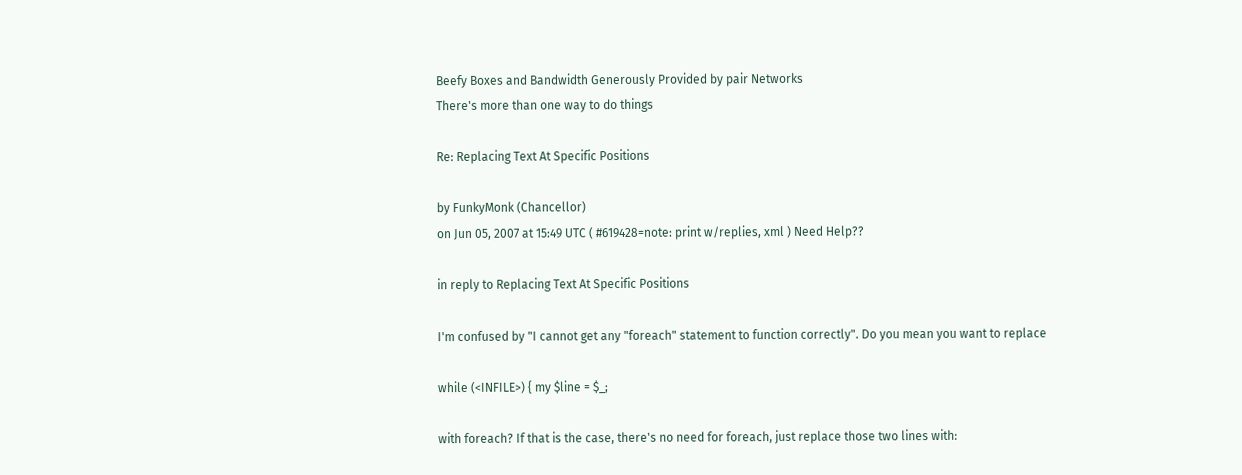Beefy Boxes and Bandwidth Generously Provided by pair Networks
There's more than one way to do things

Re: Replacing Text At Specific Positions

by FunkyMonk (Chancellor)
on Jun 05, 2007 at 15:49 UTC ( #619428=note: print w/replies, xml ) Need Help??

in reply to Replacing Text At Specific Positions

I'm confused by "I cannot get any "foreach" statement to function correctly". Do you mean you want to replace

while (<INFILE>) { my $line = $_;

with foreach? If that is the case, there's no need for foreach, just replace those two lines with: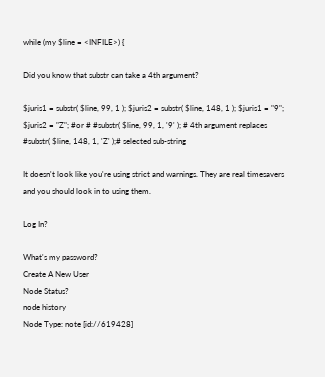while (my $line = <INFILE>) {

Did you know that substr can take a 4th argument?

$juris1 = substr( $line, 99, 1 ); $juris2 = substr( $line, 148, 1 ); $juris1 = "9"; $juris2 = "Z"; #or # #substr( $line, 99, 1, '9' ); # 4th argument replaces #substr( $line, 148, 1, 'Z' );# selected sub-string

It doesn't look like you're using strict and warnings. They are real timesavers and you should look in to using them.

Log In?

What's my password?
Create A New User
Node Status?
node history
Node Type: note [id://619428]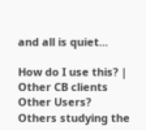and all is quiet...

How do I use this? | Other CB clients
Other Users?
Others studying the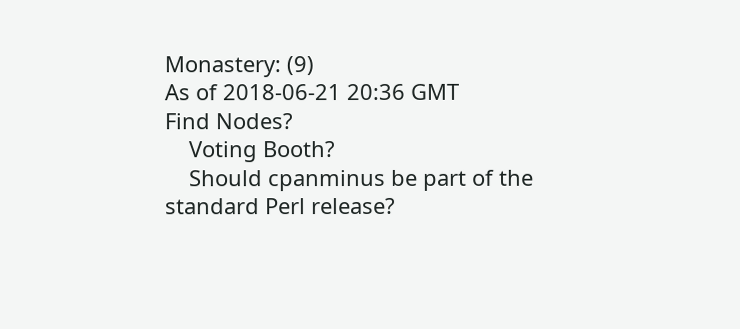Monastery: (9)
As of 2018-06-21 20:36 GMT
Find Nodes?
    Voting Booth?
    Should cpanminus be part of the standard Perl release?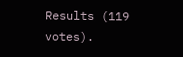Results (119 votes).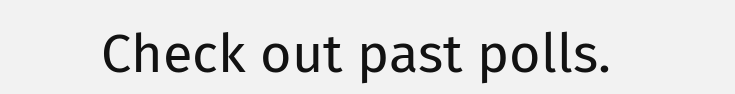Check out past polls.